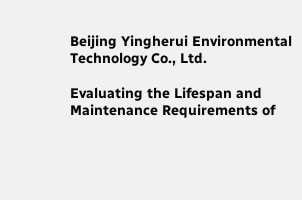Beijing Yingherui Environmental Technology Co., Ltd.

Evaluating the Lifespan and Maintenance Requirements of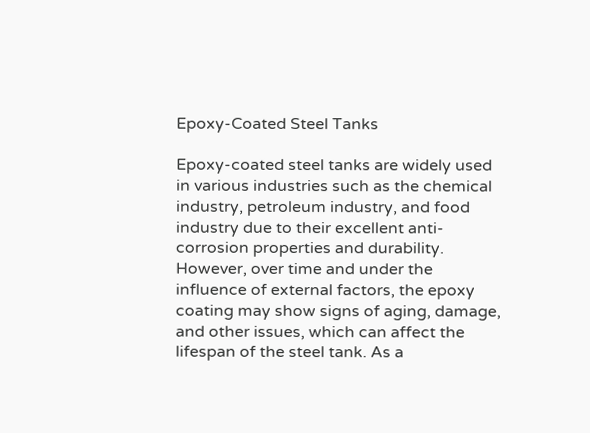Epoxy-Coated Steel Tanks

Epoxy-coated steel tanks are widely used in various industries such as the chemical industry, petroleum industry, and food industry due to their excellent anti-corrosion properties and durability. However, over time and under the influence of external factors, the epoxy coating may show signs of aging, damage, and other issues, which can affect the lifespan of the steel tank. As a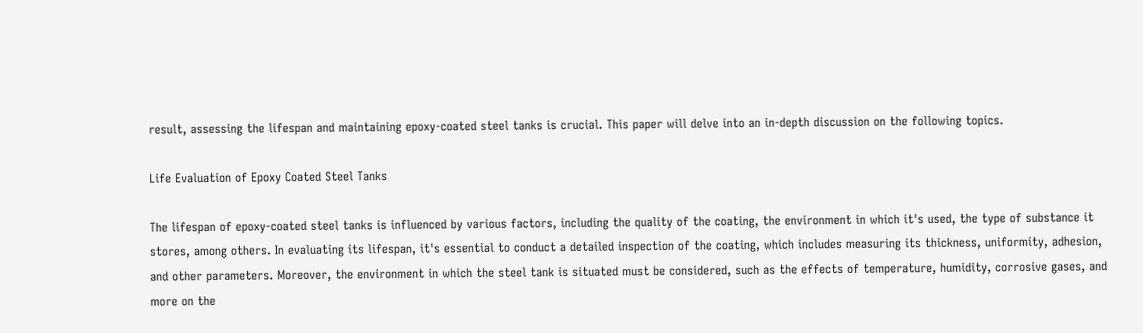result, assessing the lifespan and maintaining epoxy-coated steel tanks is crucial. This paper will delve into an in-depth discussion on the following topics.

Life Evaluation of Epoxy Coated Steel Tanks

The lifespan of epoxy-coated steel tanks is influenced by various factors, including the quality of the coating, the environment in which it's used, the type of substance it stores, among others. In evaluating its lifespan, it's essential to conduct a detailed inspection of the coating, which includes measuring its thickness, uniformity, adhesion, and other parameters. Moreover, the environment in which the steel tank is situated must be considered, such as the effects of temperature, humidity, corrosive gases, and more on the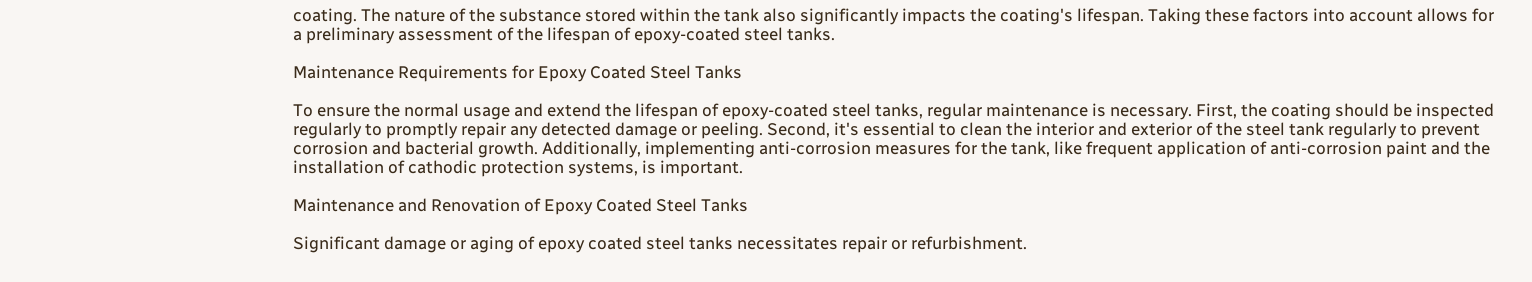coating. The nature of the substance stored within the tank also significantly impacts the coating's lifespan. Taking these factors into account allows for a preliminary assessment of the lifespan of epoxy-coated steel tanks.

Maintenance Requirements for Epoxy Coated Steel Tanks

To ensure the normal usage and extend the lifespan of epoxy-coated steel tanks, regular maintenance is necessary. First, the coating should be inspected regularly to promptly repair any detected damage or peeling. Second, it's essential to clean the interior and exterior of the steel tank regularly to prevent corrosion and bacterial growth. Additionally, implementing anti-corrosion measures for the tank, like frequent application of anti-corrosion paint and the installation of cathodic protection systems, is important.

Maintenance and Renovation of Epoxy Coated Steel Tanks

Significant damage or aging of epoxy coated steel tanks necessitates repair or refurbishment.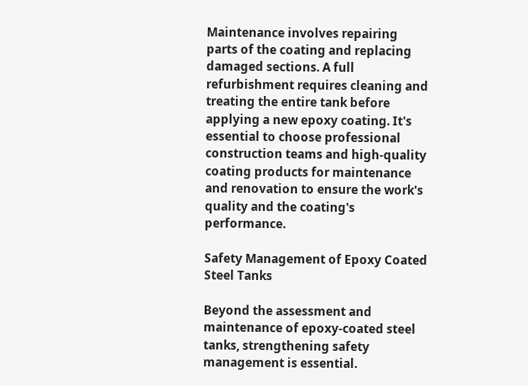Maintenance involves repairing parts of the coating and replacing damaged sections. A full refurbishment requires cleaning and treating the entire tank before applying a new epoxy coating. It's essential to choose professional construction teams and high-quality coating products for maintenance and renovation to ensure the work's quality and the coating's performance.

Safety Management of Epoxy Coated Steel Tanks

Beyond the assessment and maintenance of epoxy-coated steel tanks, strengthening safety management is essential.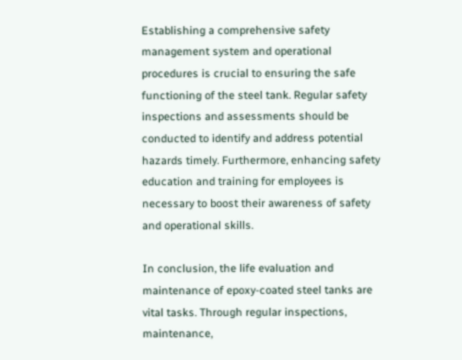Establishing a comprehensive safety management system and operational procedures is crucial to ensuring the safe functioning of the steel tank. Regular safety inspections and assessments should be conducted to identify and address potential hazards timely. Furthermore, enhancing safety education and training for employees is necessary to boost their awareness of safety and operational skills.

In conclusion, the life evaluation and maintenance of epoxy-coated steel tanks are vital tasks. Through regular inspections, maintenance,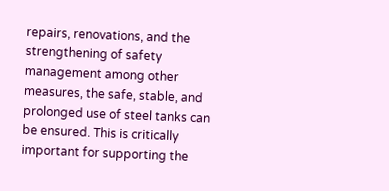repairs, renovations, and the strengthening of safety management among other measures, the safe, stable, and prolonged use of steel tanks can be ensured. This is critically important for supporting the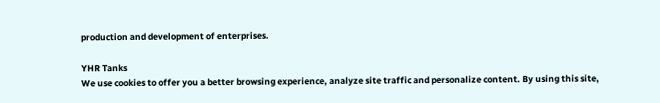production and development of enterprises.

YHR Tanks
We use cookies to offer you a better browsing experience, analyze site traffic and personalize content. By using this site,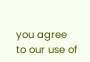you agree to our use of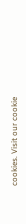cookies. Visit our cookie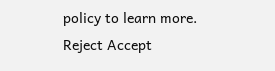policy to learn more.
Reject Accept